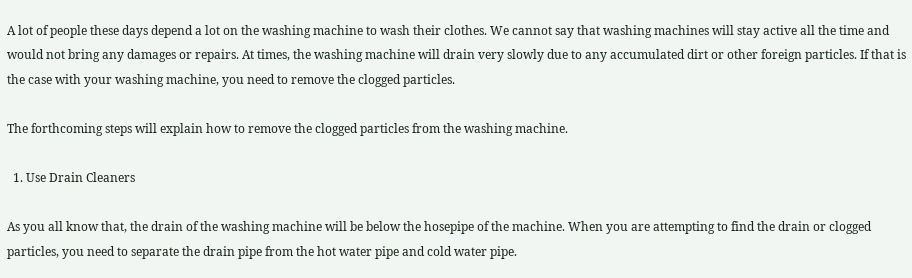A lot of people these days depend a lot on the washing machine to wash their clothes. We cannot say that washing machines will stay active all the time and would not bring any damages or repairs. At times, the washing machine will drain very slowly due to any accumulated dirt or other foreign particles. If that is the case with your washing machine, you need to remove the clogged particles.

The forthcoming steps will explain how to remove the clogged particles from the washing machine.

  1. Use Drain Cleaners

As you all know that, the drain of the washing machine will be below the hosepipe of the machine. When you are attempting to find the drain or clogged particles, you need to separate the drain pipe from the hot water pipe and cold water pipe.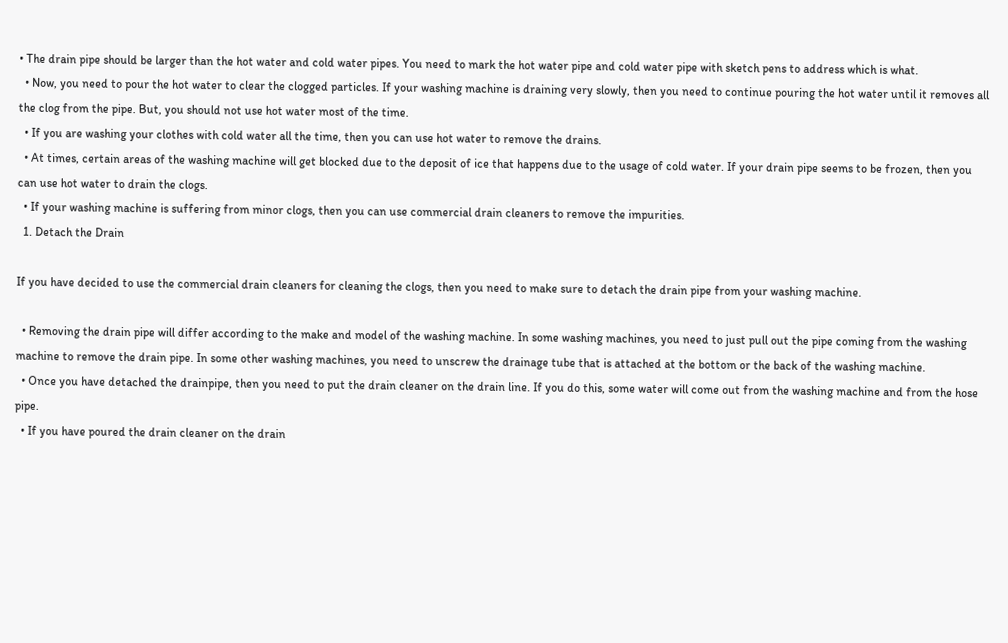• The drain pipe should be larger than the hot water and cold water pipes. You need to mark the hot water pipe and cold water pipe with sketch pens to address which is what.
  • Now, you need to pour the hot water to clear the clogged particles. If your washing machine is draining very slowly, then you need to continue pouring the hot water until it removes all the clog from the pipe. But, you should not use hot water most of the time.
  • If you are washing your clothes with cold water all the time, then you can use hot water to remove the drains.
  • At times, certain areas of the washing machine will get blocked due to the deposit of ice that happens due to the usage of cold water. If your drain pipe seems to be frozen, then you can use hot water to drain the clogs.
  • If your washing machine is suffering from minor clogs, then you can use commercial drain cleaners to remove the impurities.
  1. Detach the Drain

If you have decided to use the commercial drain cleaners for cleaning the clogs, then you need to make sure to detach the drain pipe from your washing machine.

  • Removing the drain pipe will differ according to the make and model of the washing machine. In some washing machines, you need to just pull out the pipe coming from the washing machine to remove the drain pipe. In some other washing machines, you need to unscrew the drainage tube that is attached at the bottom or the back of the washing machine.
  • Once you have detached the drainpipe, then you need to put the drain cleaner on the drain line. If you do this, some water will come out from the washing machine and from the hose pipe.
  • If you have poured the drain cleaner on the drain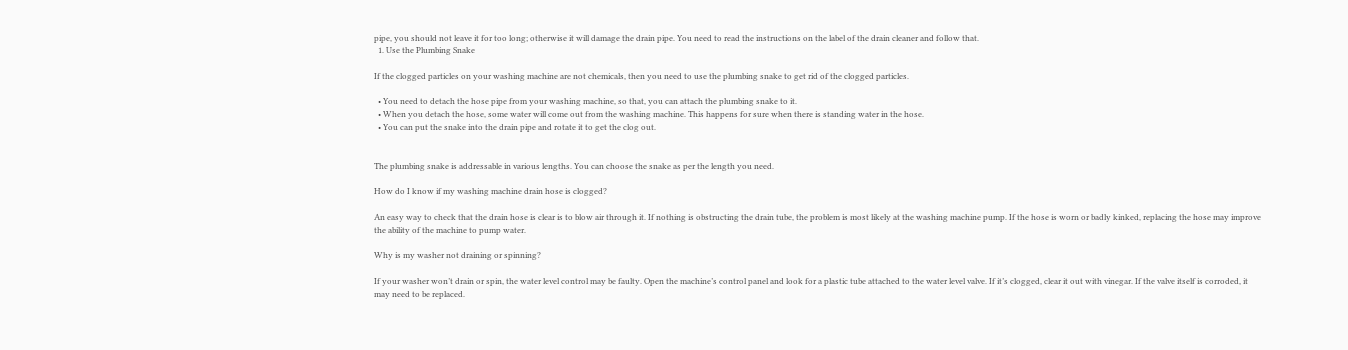pipe, you should not leave it for too long; otherwise it will damage the drain pipe. You need to read the instructions on the label of the drain cleaner and follow that.
  1. Use the Plumbing Snake

If the clogged particles on your washing machine are not chemicals, then you need to use the plumbing snake to get rid of the clogged particles.

  • You need to detach the hose pipe from your washing machine, so that, you can attach the plumbing snake to it.
  • When you detach the hose, some water will come out from the washing machine. This happens for sure when there is standing water in the hose.
  • You can put the snake into the drain pipe and rotate it to get the clog out.


The plumbing snake is addressable in various lengths. You can choose the snake as per the length you need.

How do I know if my washing machine drain hose is clogged?

An easy way to check that the drain hose is clear is to blow air through it. If nothing is obstructing the drain tube, the problem is most likely at the washing machine pump. If the hose is worn or badly kinked, replacing the hose may improve the ability of the machine to pump water.

Why is my washer not draining or spinning?

If your washer won’t drain or spin, the water level control may be faulty. Open the machine’s control panel and look for a plastic tube attached to the water level valve. If it’s clogged, clear it out with vinegar. If the valve itself is corroded, it may need to be replaced.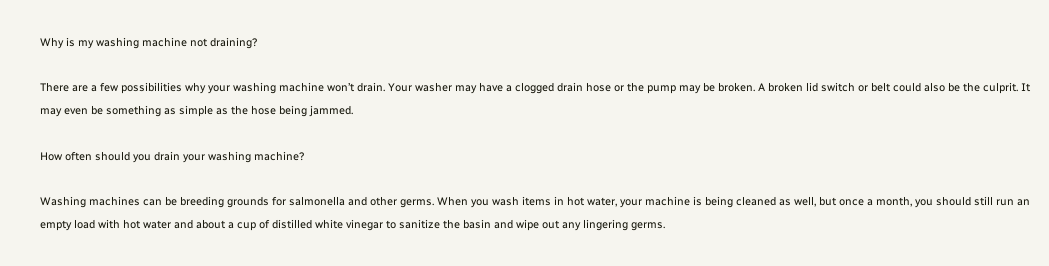Why is my washing machine not draining?

There are a few possibilities why your washing machine won’t drain. Your washer may have a clogged drain hose or the pump may be broken. A broken lid switch or belt could also be the culprit. It may even be something as simple as the hose being jammed.

How often should you drain your washing machine?

Washing machines can be breeding grounds for salmonella and other germs. When you wash items in hot water, your machine is being cleaned as well, but once a month, you should still run an empty load with hot water and about a cup of distilled white vinegar to sanitize the basin and wipe out any lingering germs.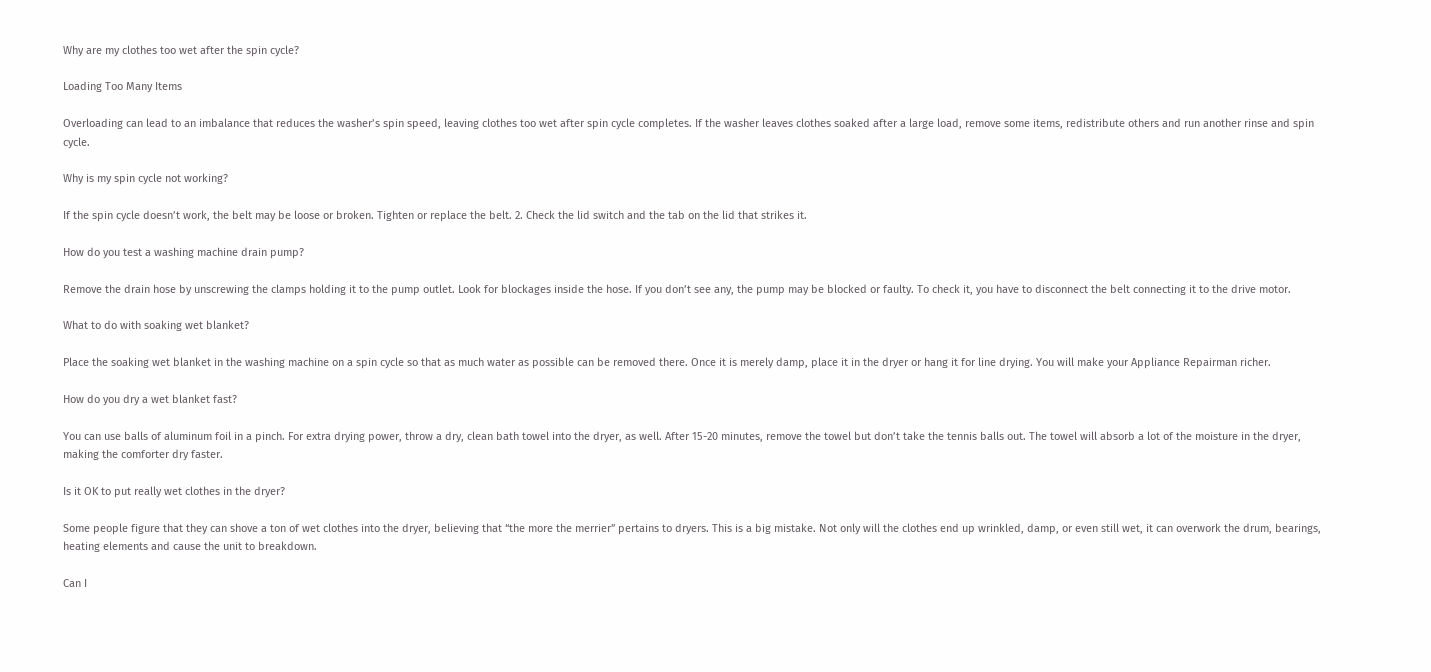Why are my clothes too wet after the spin cycle?

Loading Too Many Items

Overloading can lead to an imbalance that reduces the washer’s spin speed, leaving clothes too wet after spin cycle completes. If the washer leaves clothes soaked after a large load, remove some items, redistribute others and run another rinse and spin cycle.

Why is my spin cycle not working?

If the spin cycle doesn’t work, the belt may be loose or broken. Tighten or replace the belt. 2. Check the lid switch and the tab on the lid that strikes it.

How do you test a washing machine drain pump?

Remove the drain hose by unscrewing the clamps holding it to the pump outlet. Look for blockages inside the hose. If you don’t see any, the pump may be blocked or faulty. To check it, you have to disconnect the belt connecting it to the drive motor.

What to do with soaking wet blanket?

Place the soaking wet blanket in the washing machine on a spin cycle so that as much water as possible can be removed there. Once it is merely damp, place it in the dryer or hang it for line drying. You will make your Appliance Repairman richer.

How do you dry a wet blanket fast?

You can use balls of aluminum foil in a pinch. For extra drying power, throw a dry, clean bath towel into the dryer, as well. After 15-20 minutes, remove the towel but don’t take the tennis balls out. The towel will absorb a lot of the moisture in the dryer, making the comforter dry faster.

Is it OK to put really wet clothes in the dryer?

Some people figure that they can shove a ton of wet clothes into the dryer, believing that “the more the merrier” pertains to dryers. This is a big mistake. Not only will the clothes end up wrinkled, damp, or even still wet, it can overwork the drum, bearings, heating elements and cause the unit to breakdown.

Can I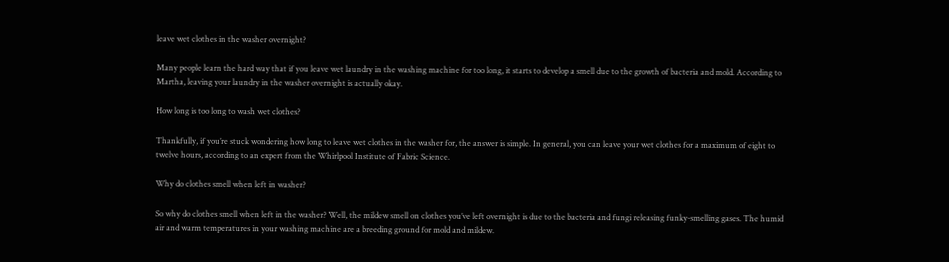leave wet clothes in the washer overnight?

Many people learn the hard way that if you leave wet laundry in the washing machine for too long, it starts to develop a smell due to the growth of bacteria and mold. According to Martha, leaving your laundry in the washer overnight is actually okay.

How long is too long to wash wet clothes?

Thankfully, if you’re stuck wondering how long to leave wet clothes in the washer for, the answer is simple. In general, you can leave your wet clothes for a maximum of eight to twelve hours, according to an expert from the Whirlpool Institute of Fabric Science.

Why do clothes smell when left in washer?

So why do clothes smell when left in the washer? Well, the mildew smell on clothes you’ve left overnight is due to the bacteria and fungi releasing funky-smelling gases. The humid air and warm temperatures in your washing machine are a breeding ground for mold and mildew.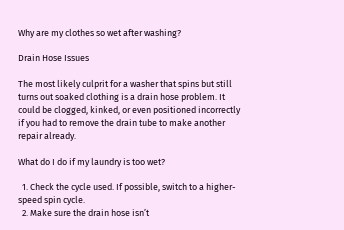Why are my clothes so wet after washing?

Drain Hose Issues

The most likely culprit for a washer that spins but still turns out soaked clothing is a drain hose problem. It could be clogged, kinked, or even positioned incorrectly if you had to remove the drain tube to make another repair already.

What do I do if my laundry is too wet?

  1. Check the cycle used. If possible, switch to a higher-speed spin cycle.
  2. Make sure the drain hose isn’t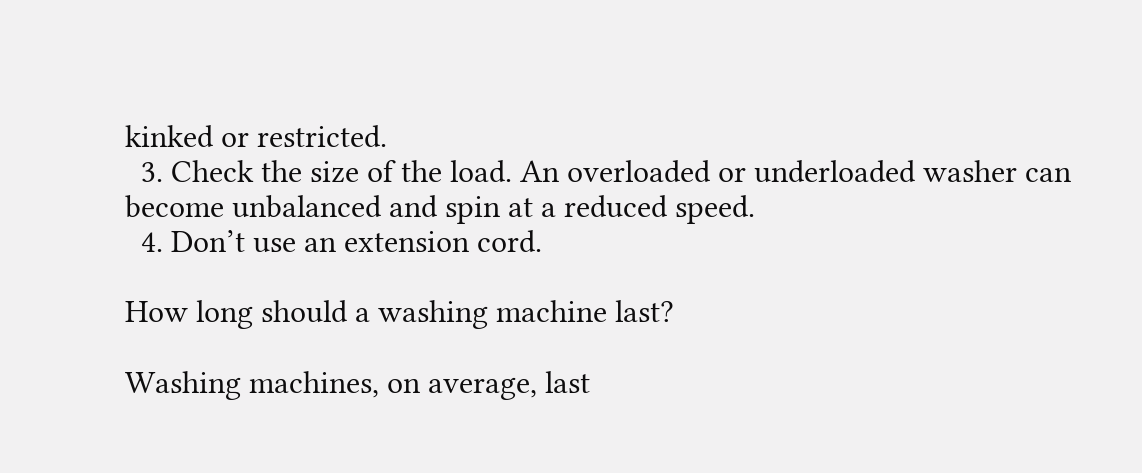kinked or restricted.
  3. Check the size of the load. An overloaded or underloaded washer can become unbalanced and spin at a reduced speed.
  4. Don’t use an extension cord.

How long should a washing machine last?

Washing machines, on average, last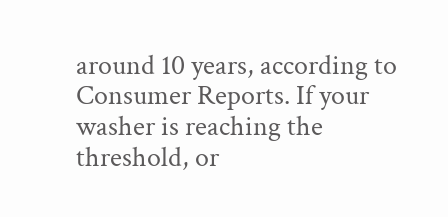around 10 years, according to Consumer Reports. If your washer is reaching the threshold, or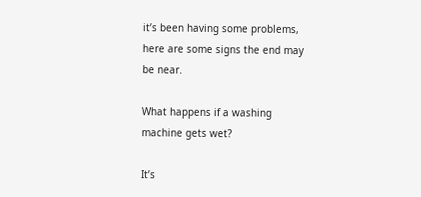it’s been having some problems, here are some signs the end may be near.

What happens if a washing machine gets wet?

It’s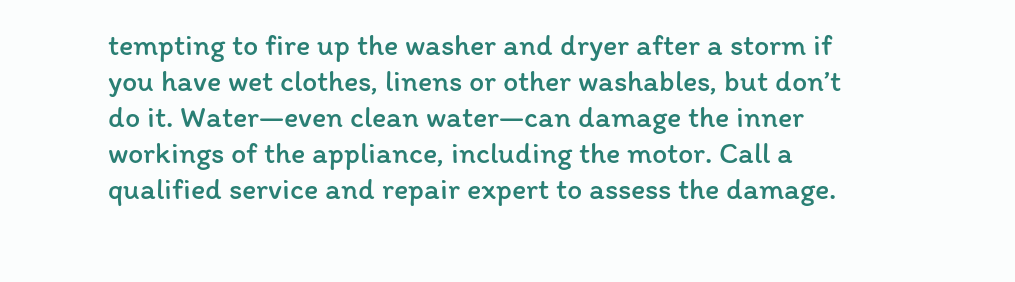tempting to fire up the washer and dryer after a storm if you have wet clothes, linens or other washables, but don’t do it. Water—even clean water—can damage the inner workings of the appliance, including the motor. Call a qualified service and repair expert to assess the damage.